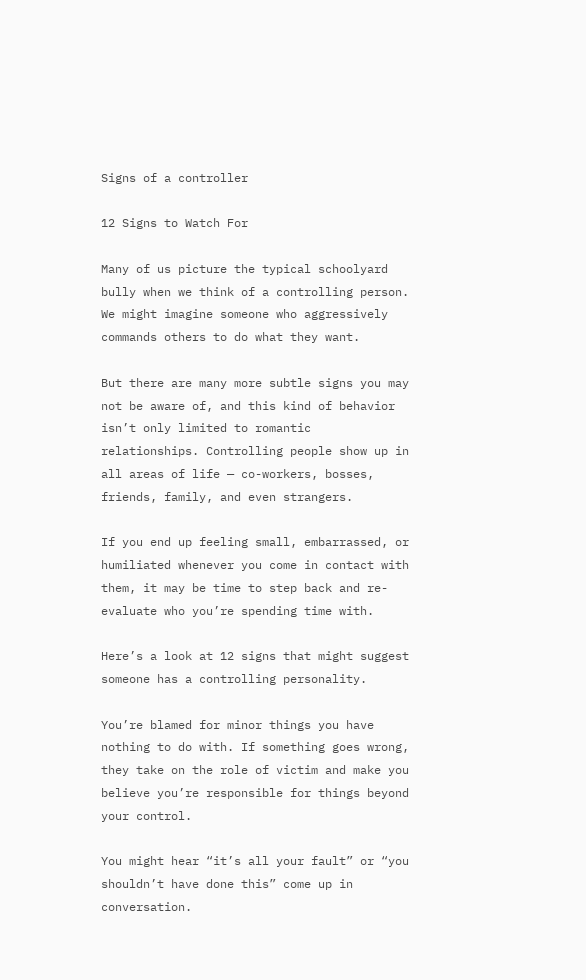Signs of a controller

12 Signs to Watch For

Many of us picture the typical schoolyard bully when we think of a controlling person. We might imagine someone who aggressively commands others to do what they want.

But there are many more subtle signs you may not be aware of, and this kind of behavior isn’t only limited to romantic relationships. Controlling people show up in all areas of life — co-workers, bosses, friends, family, and even strangers.

If you end up feeling small, embarrassed, or humiliated whenever you come in contact with them, it may be time to step back and re-evaluate who you’re spending time with.

Here’s a look at 12 signs that might suggest someone has a controlling personality.

You’re blamed for minor things you have nothing to do with. If something goes wrong, they take on the role of victim and make you believe you’re responsible for things beyond your control.

You might hear “it’s all your fault” or “you shouldn’t have done this” come up in conversation.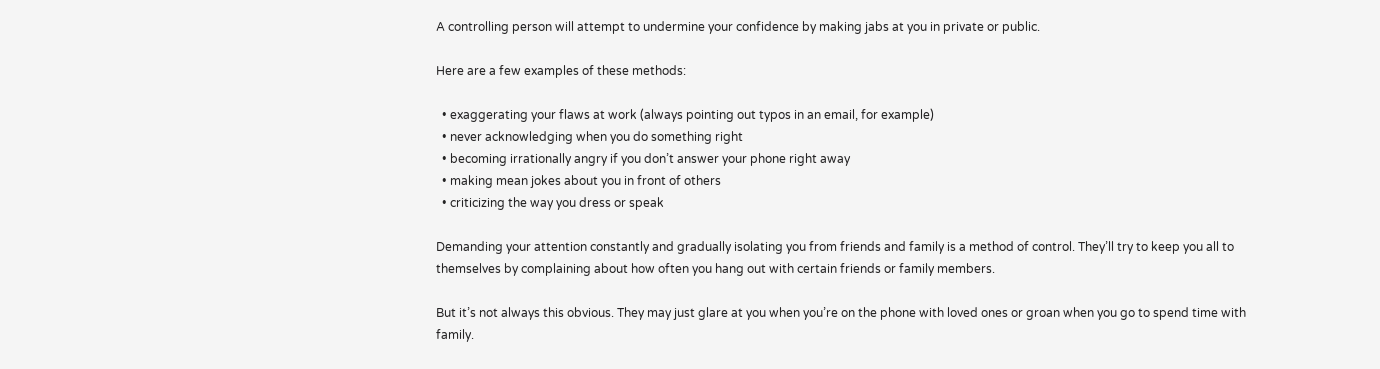A controlling person will attempt to undermine your confidence by making jabs at you in private or public.

Here are a few examples of these methods:

  • exaggerating your flaws at work (always pointing out typos in an email, for example)
  • never acknowledging when you do something right
  • becoming irrationally angry if you don’t answer your phone right away
  • making mean jokes about you in front of others
  • criticizing the way you dress or speak

Demanding your attention constantly and gradually isolating you from friends and family is a method of control. They’ll try to keep you all to themselves by complaining about how often you hang out with certain friends or family members.

But it’s not always this obvious. They may just glare at you when you’re on the phone with loved ones or groan when you go to spend time with family.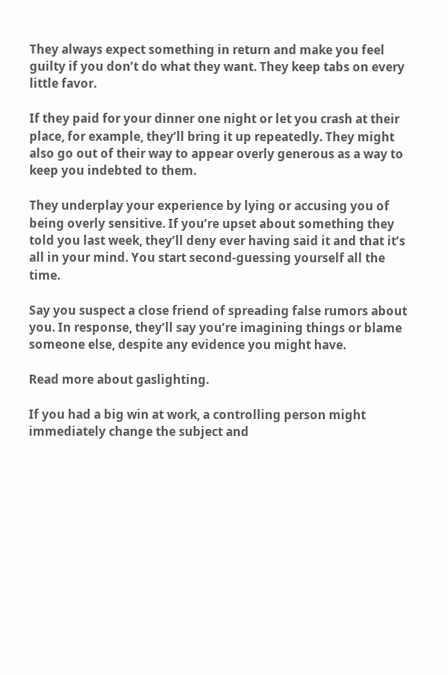They always expect something in return and make you feel guilty if you don’t do what they want. They keep tabs on every little favor.

If they paid for your dinner one night or let you crash at their place, for example, they’ll bring it up repeatedly. They might also go out of their way to appear overly generous as a way to keep you indebted to them.

They underplay your experience by lying or accusing you of being overly sensitive. If you’re upset about something they told you last week, they’ll deny ever having said it and that it’s all in your mind. You start second-guessing yourself all the time.

Say you suspect a close friend of spreading false rumors about you. In response, they’ll say you’re imagining things or blame someone else, despite any evidence you might have.

Read more about gaslighting.

If you had a big win at work, a controlling person might immediately change the subject and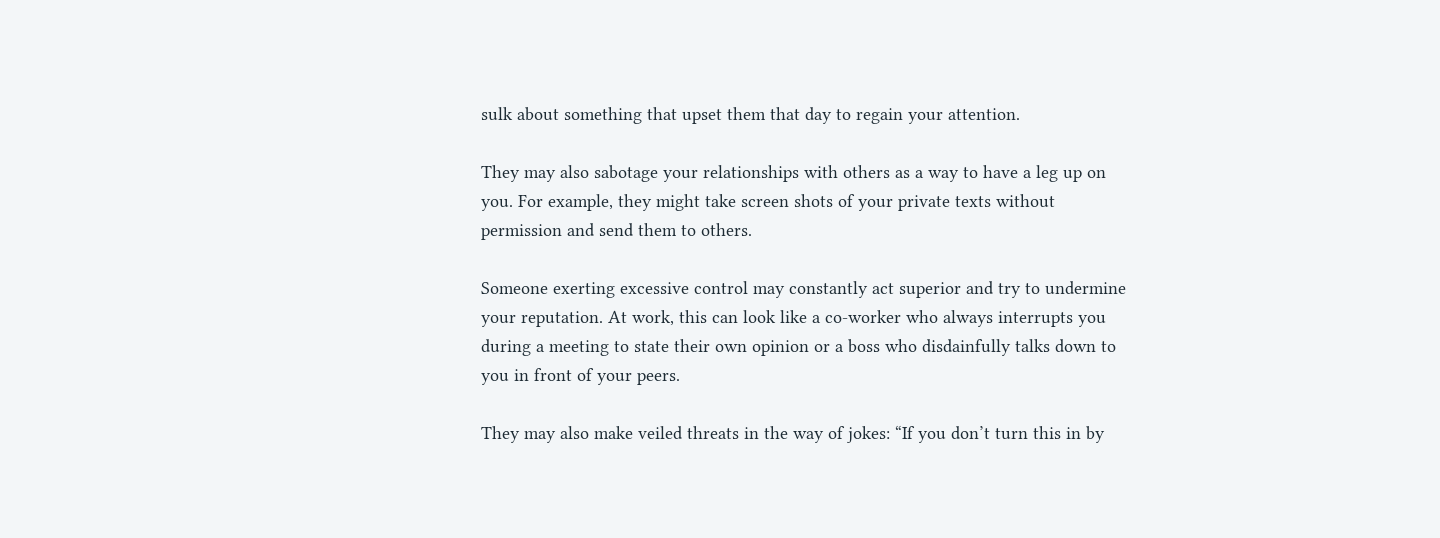sulk about something that upset them that day to regain your attention.

They may also sabotage your relationships with others as a way to have a leg up on you. For example, they might take screen shots of your private texts without permission and send them to others.

Someone exerting excessive control may constantly act superior and try to undermine your reputation. At work, this can look like a co-worker who always interrupts you during a meeting to state their own opinion or a boss who disdainfully talks down to you in front of your peers.

They may also make veiled threats in the way of jokes: “If you don’t turn this in by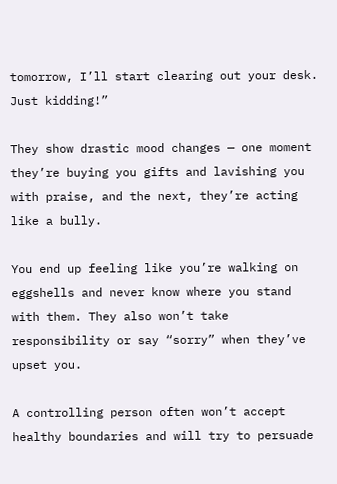tomorrow, I’ll start clearing out your desk. Just kidding!”

They show drastic mood changes — one moment they’re buying you gifts and lavishing you with praise, and the next, they’re acting like a bully.

You end up feeling like you’re walking on eggshells and never know where you stand with them. They also won’t take responsibility or say “sorry” when they’ve upset you.

A controlling person often won’t accept healthy boundaries and will try to persuade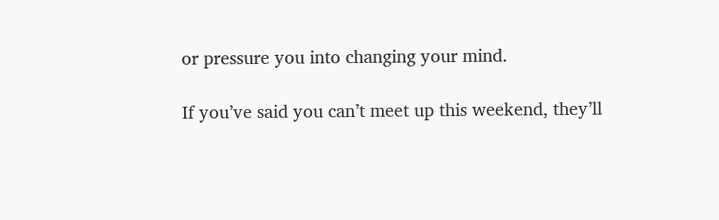or pressure you into changing your mind.

If you’ve said you can’t meet up this weekend, they’ll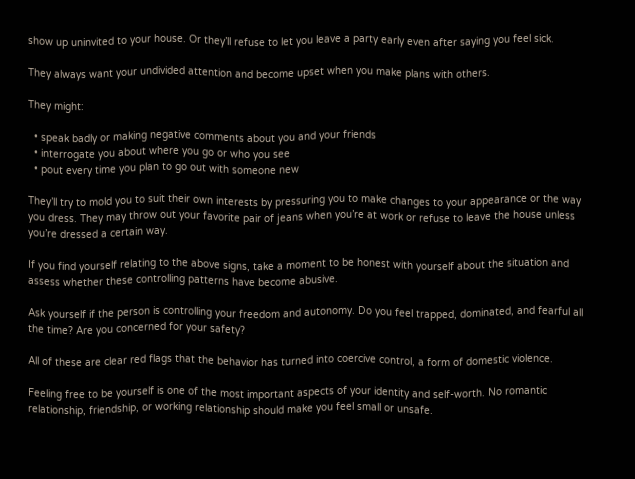show up uninvited to your house. Or they’ll refuse to let you leave a party early even after saying you feel sick.

They always want your undivided attention and become upset when you make plans with others.

They might:

  • speak badly or making negative comments about you and your friends
  • interrogate you about where you go or who you see
  • pout every time you plan to go out with someone new

They’ll try to mold you to suit their own interests by pressuring you to make changes to your appearance or the way you dress. They may throw out your favorite pair of jeans when you’re at work or refuse to leave the house unless you’re dressed a certain way.

If you find yourself relating to the above signs, take a moment to be honest with yourself about the situation and assess whether these controlling patterns have become abusive.

Ask yourself if the person is controlling your freedom and autonomy. Do you feel trapped, dominated, and fearful all the time? Are you concerned for your safety?

All of these are clear red flags that the behavior has turned into coercive control, a form of domestic violence.

Feeling free to be yourself is one of the most important aspects of your identity and self-worth. No romantic relationship, friendship, or working relationship should make you feel small or unsafe.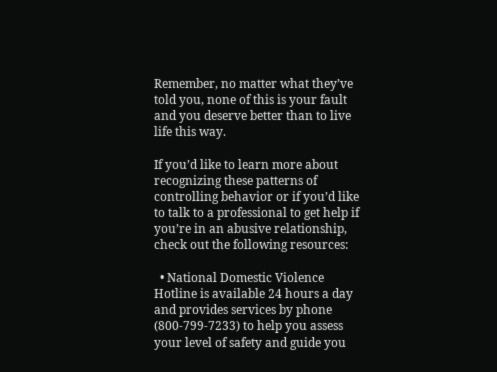Remember, no matter what they’ve told you, none of this is your fault and you deserve better than to live life this way.

If you’d like to learn more about recognizing these patterns of controlling behavior or if you’d like to talk to a professional to get help if you’re in an abusive relationship, check out the following resources:

  • National Domestic Violence Hotline is available 24 hours a day and provides services by phone (800-799-7233) to help you assess your level of safety and guide you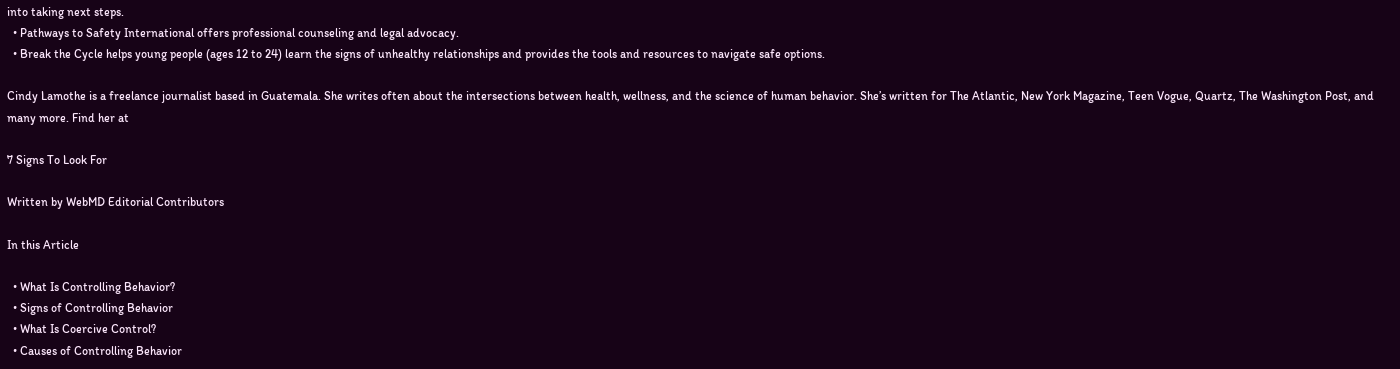into taking next steps.
  • Pathways to Safety International offers professional counseling and legal advocacy.
  • Break the Cycle helps young people (ages 12 to 24) learn the signs of unhealthy relationships and provides the tools and resources to navigate safe options.

Cindy Lamothe is a freelance journalist based in Guatemala. She writes often about the intersections between health, wellness, and the science of human behavior. She’s written for The Atlantic, New York Magazine, Teen Vogue, Quartz, The Washington Post, and many more. Find her at

7 Signs To Look For

Written by WebMD Editorial Contributors

In this Article

  • What Is Controlling Behavior?
  • Signs of Controlling Behavior
  • What Is Coercive Control?
  • Causes of Controlling Behavior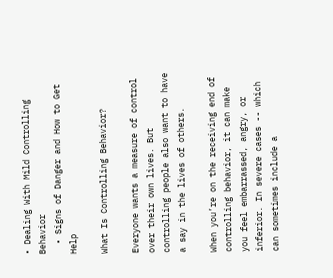• Dealing With Mild Controlling Behavior
  • Signs of Danger and How to Get Help

What Is Controlling Behavior?

Everyone wants a measure of control over their own lives. But controlling people also want to have a say in the lives of others.

When you’re on the receiving end of controlling behavior, it can make you feel embarrassed, angry, or inferior. In severe cases -- which can sometimes include a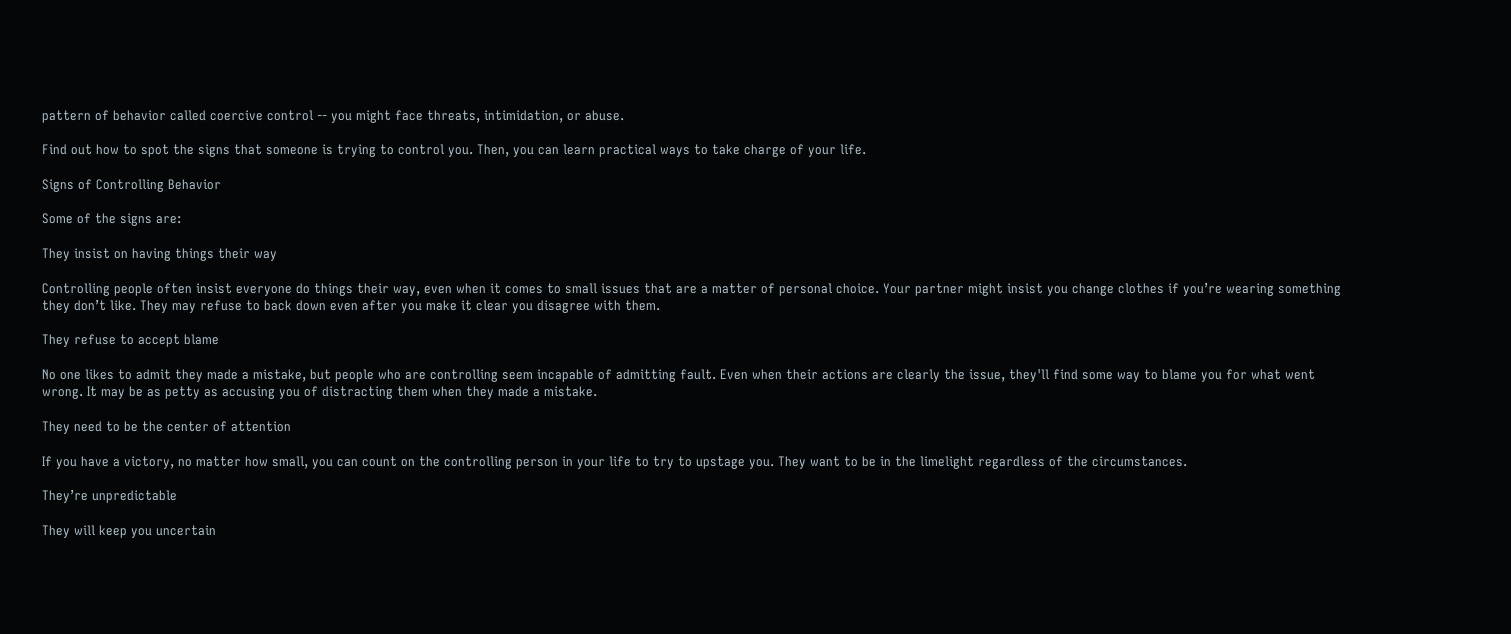pattern of behavior called coercive control -- you might face threats, intimidation, or abuse.

Find out how to spot the signs that someone is trying to control you. Then, you can learn practical ways to take charge of your life.

Signs of Controlling Behavior

Some of the signs are:

They insist on having things their way

Controlling people often insist everyone do things their way, even when it comes to small issues that are a matter of personal choice. Your partner might insist you change clothes if you’re wearing something they don’t like. They may refuse to back down even after you make it clear you disagree with them.

They refuse to accept blame

No one likes to admit they made a mistake, but people who are controlling seem incapable of admitting fault. Even when their actions are clearly the issue, they'll find some way to blame you for what went wrong. It may be as petty as accusing you of distracting them when they made a mistake.

They need to be the center of attention

If you have a victory, no matter how small, you can count on the controlling person in your life to try to upstage you. They want to be in the limelight regardless of the circumstances.

They’re unpredictable

They will keep you uncertain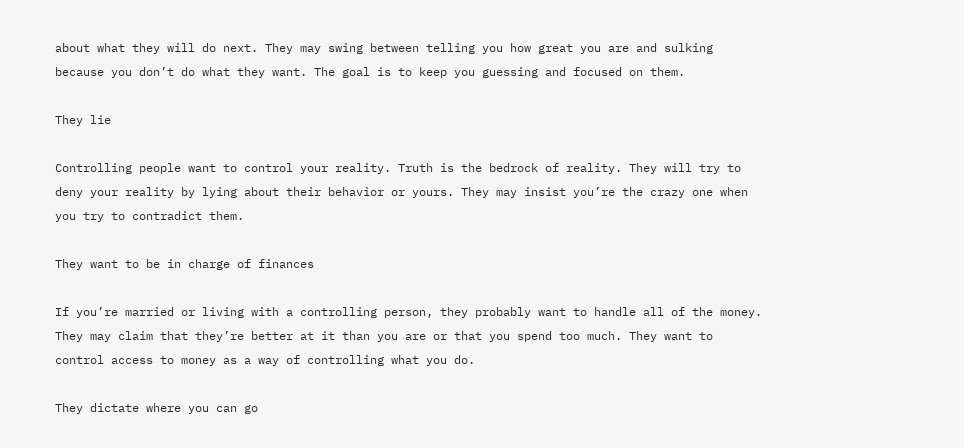about what they will do next. They may swing between telling you how great you are and sulking because you don’t do what they want. The goal is to keep you guessing and focused on them.

They lie

Controlling people want to control your reality. Truth is the bedrock of reality. They will try to deny your reality by lying about their behavior or yours. They may insist you’re the crazy one when you try to contradict them.

They want to be in charge of finances

If you’re married or living with a controlling person, they probably want to handle all of the money. They may claim that they’re better at it than you are or that you spend too much. They want to control access to money as a way of controlling what you do.

They dictate where you can go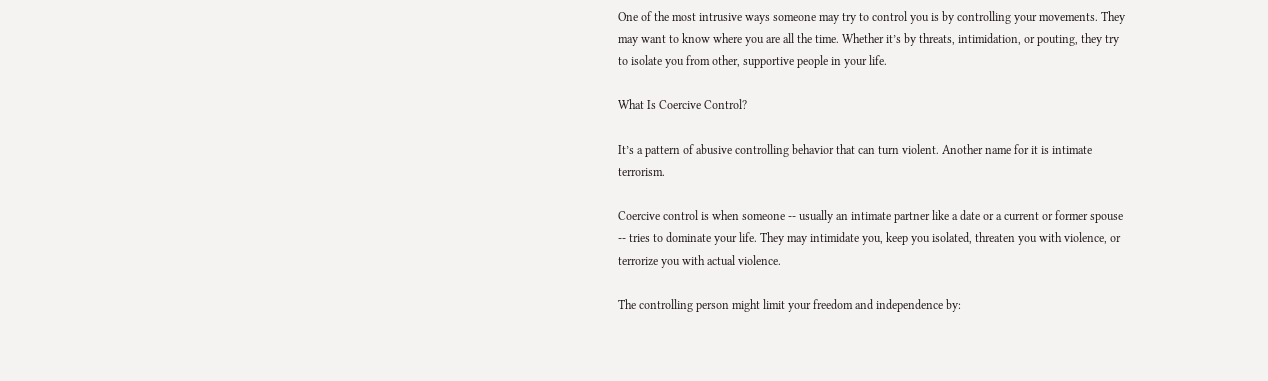One of the most intrusive ways someone may try to control you is by controlling your movements. They may want to know where you are all the time. Whether it’s by threats, intimidation, or pouting, they try to isolate you from other, supportive people in your life.

What Is Coercive Control?

It’s a pattern of abusive controlling behavior that can turn violent. Another name for it is intimate terrorism.

Coercive control is when someone -- usually an intimate partner like a date or a current or former spouse -- tries to dominate your life. They may intimidate you, keep you isolated, threaten you with violence, or terrorize you with actual violence.

The controlling person might limit your freedom and independence by: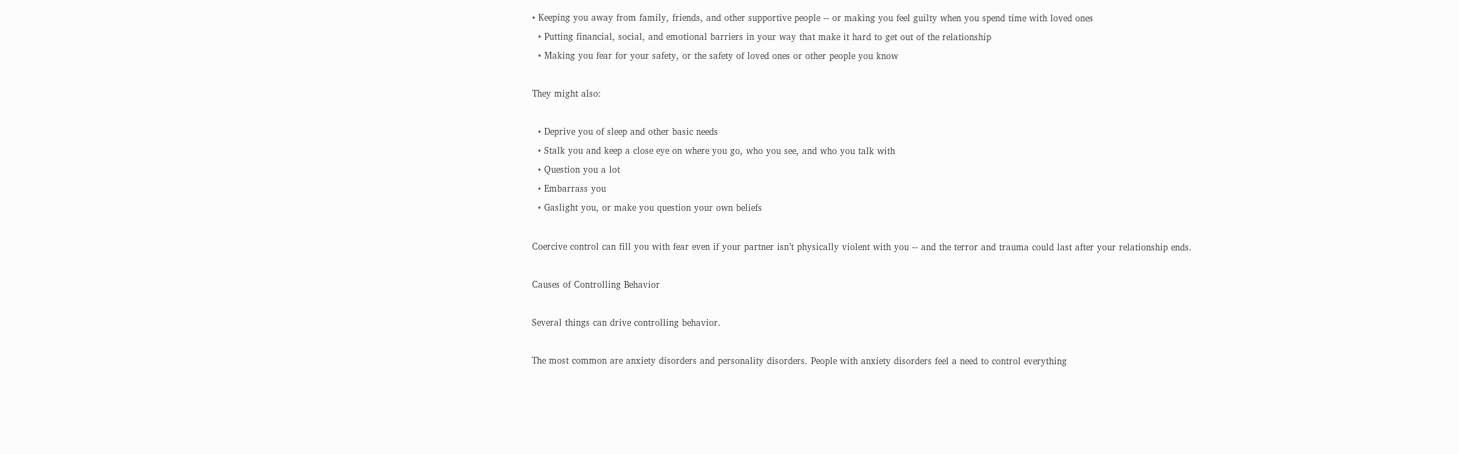• Keeping you away from family, friends, and other supportive people -- or making you feel guilty when you spend time with loved ones
  • Putting financial, social, and emotional barriers in your way that make it hard to get out of the relationship
  • Making you fear for your safety, or the safety of loved ones or other people you know

They might also:

  • Deprive you of sleep and other basic needs
  • Stalk you and keep a close eye on where you go, who you see, and who you talk with
  • Question you a lot
  • Embarrass you
  • Gaslight you, or make you question your own beliefs

Coercive control can fill you with fear even if your partner isn’t physically violent with you -- and the terror and trauma could last after your relationship ends.

Causes of Controlling Behavior

Several things can drive controlling behavior.

The most common are anxiety disorders and personality disorders. People with anxiety disorders feel a need to control everything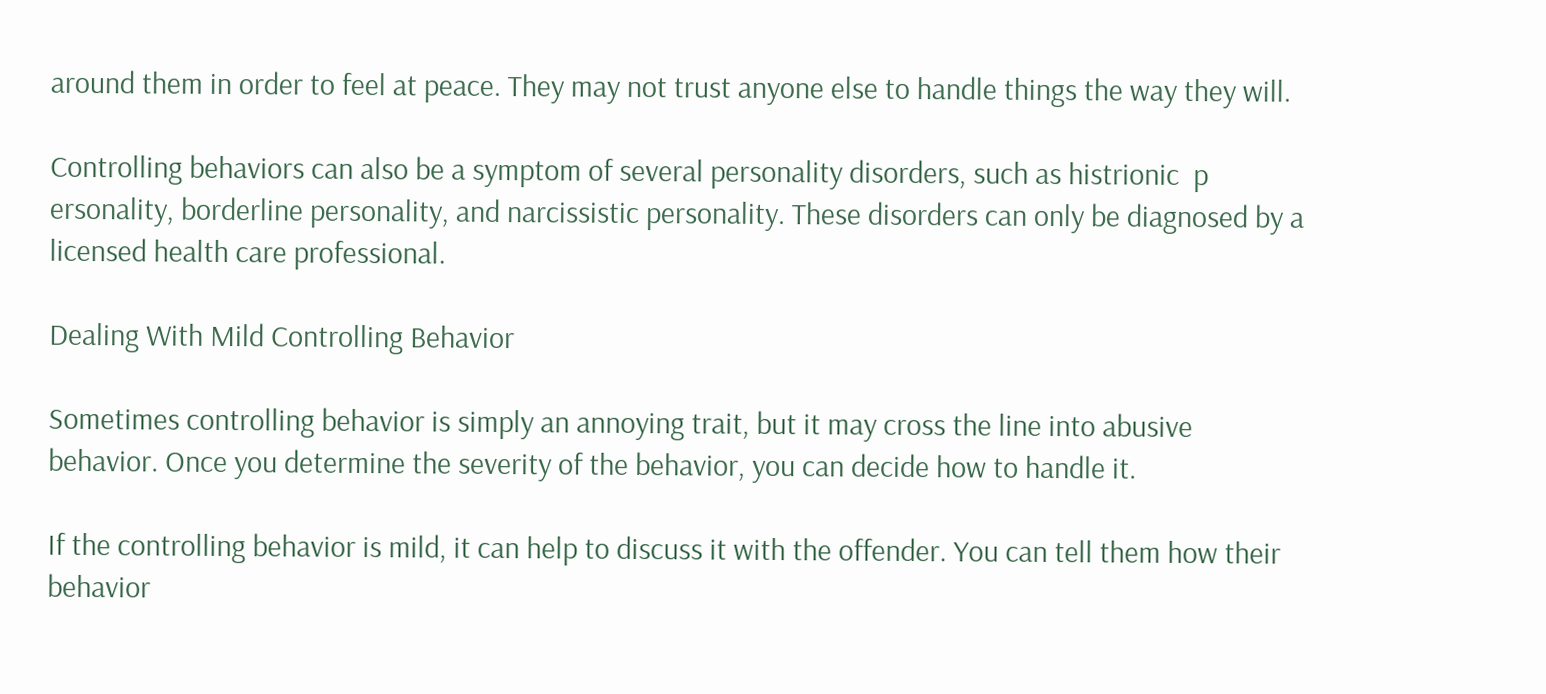around them in order to feel at peace. They may not trust anyone else to handle things the way they will.

Controlling behaviors can also be a symptom of several personality disorders, such as histrionic  p ersonality, borderline personality, and narcissistic personality. These disorders can only be diagnosed by a licensed health care professional.

Dealing With Mild Controlling Behavior

Sometimes controlling behavior is simply an annoying trait, but it may cross the line into abusive behavior. Once you determine the severity of the behavior, you can decide how to handle it.

If the controlling behavior is mild, it can help to discuss it with the offender. You can tell them how their behavior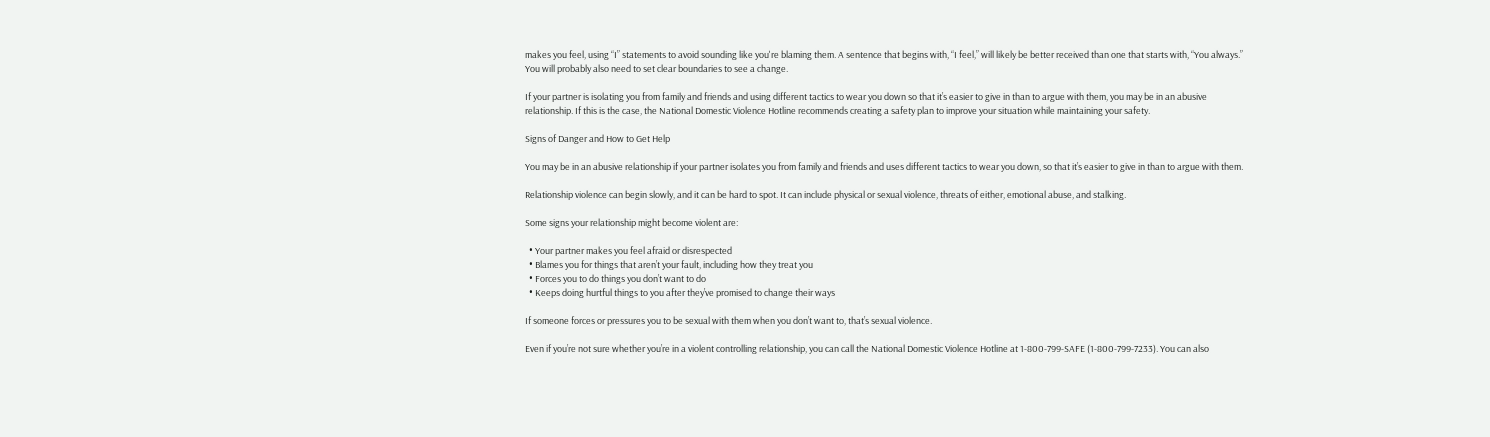makes you feel, using “I” statements to avoid sounding like you're blaming them. A sentence that begins with, “I feel,” will likely be better received than one that starts with, “You always.” You will probably also need to set clear boundaries to see a change.

If your partner is isolating you from family and friends and using different tactics to wear you down so that it’s easier to give in than to argue with them, you may be in an abusive relationship. If this is the case, the National Domestic Violence Hotline recommends creating a safety plan to improve your situation while maintaining your safety.

Signs of Danger and How to Get Help

You may be in an abusive relationship if your partner isolates you from family and friends and uses different tactics to wear you down, so that it’s easier to give in than to argue with them.

Relationship violence can begin slowly, and it can be hard to spot. It can include physical or sexual violence, threats of either, emotional abuse, and stalking.

Some signs your relationship might become violent are:

  • Your partner makes you feel afraid or disrespected
  • Blames you for things that aren’t your fault, including how they treat you
  • Forces you to do things you don’t want to do
  • Keeps doing hurtful things to you after they’ve promised to change their ways

If someone forces or pressures you to be sexual with them when you don’t want to, that’s sexual violence.

Even if you’re not sure whether you’re in a violent controlling relationship, you can call the National Domestic Violence Hotline at 1-800-799-SAFE (1-800-799-7233). You can also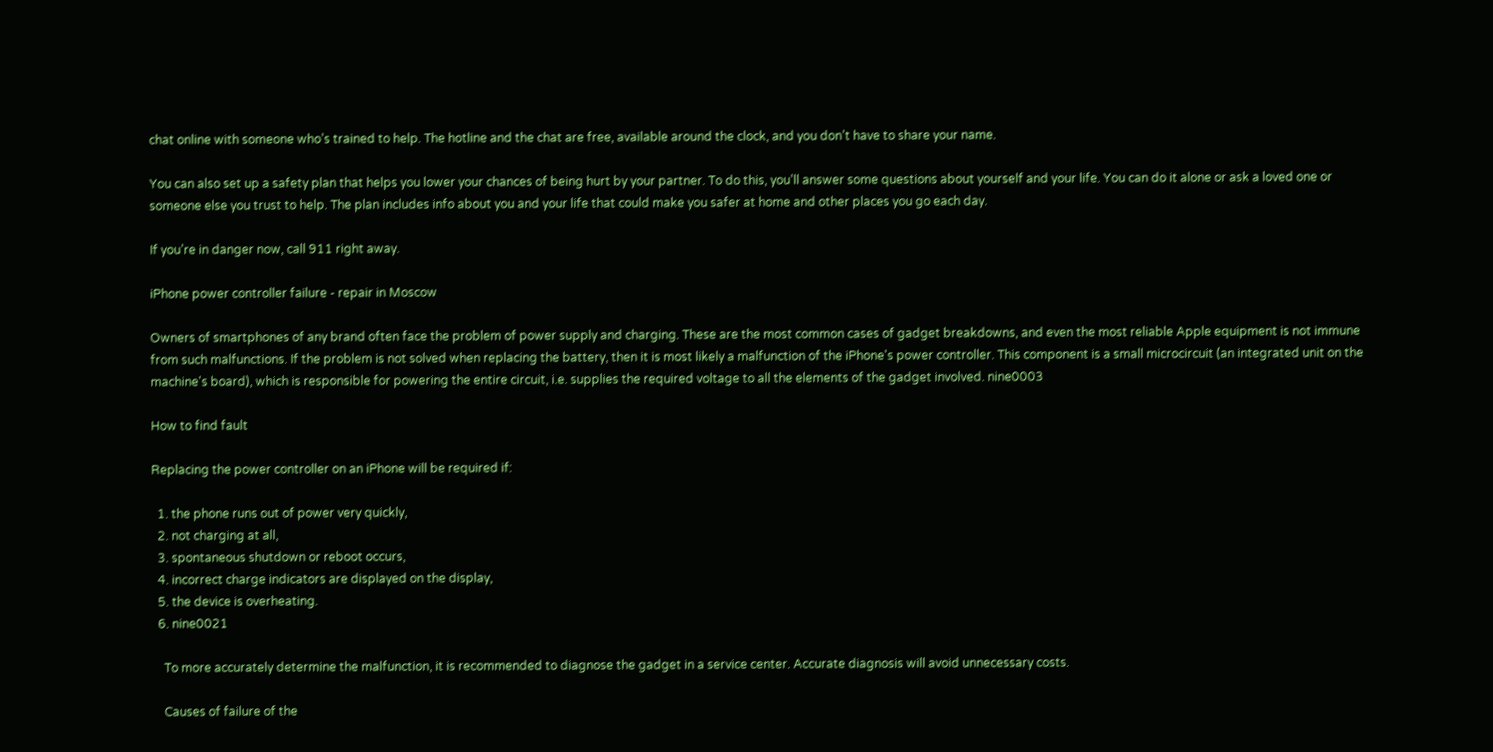chat online with someone who’s trained to help. The hotline and the chat are free, available around the clock, and you don’t have to share your name.

You can also set up a safety plan that helps you lower your chances of being hurt by your partner. To do this, you’ll answer some questions about yourself and your life. You can do it alone or ask a loved one or someone else you trust to help. The plan includes info about you and your life that could make you safer at home and other places you go each day.

If you’re in danger now, call 911 right away.

iPhone power controller failure - repair in Moscow

Owners of smartphones of any brand often face the problem of power supply and charging. These are the most common cases of gadget breakdowns, and even the most reliable Apple equipment is not immune from such malfunctions. If the problem is not solved when replacing the battery, then it is most likely a malfunction of the iPhone's power controller. This component is a small microcircuit (an integrated unit on the machine's board), which is responsible for powering the entire circuit, i.e. supplies the required voltage to all the elements of the gadget involved. nine0003

How to find fault

Replacing the power controller on an iPhone will be required if:

  1. the phone runs out of power very quickly,
  2. not charging at all,
  3. spontaneous shutdown or reboot occurs,
  4. incorrect charge indicators are displayed on the display,
  5. the device is overheating.
  6. nine0021

    To more accurately determine the malfunction, it is recommended to diagnose the gadget in a service center. Accurate diagnosis will avoid unnecessary costs.

    Causes of failure of the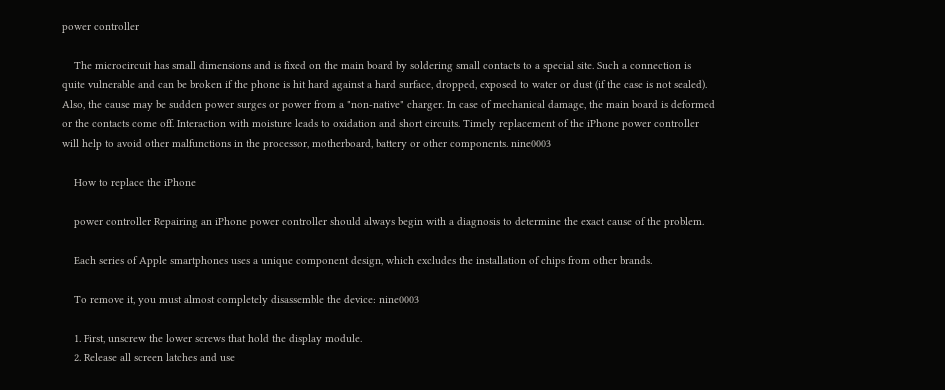power controller

    The microcircuit has small dimensions and is fixed on the main board by soldering small contacts to a special site. Such a connection is quite vulnerable and can be broken if the phone is hit hard against a hard surface, dropped, exposed to water or dust (if the case is not sealed). Also, the cause may be sudden power surges or power from a "non-native" charger. In case of mechanical damage, the main board is deformed or the contacts come off. Interaction with moisture leads to oxidation and short circuits. Timely replacement of the iPhone power controller will help to avoid other malfunctions in the processor, motherboard, battery or other components. nine0003

    How to replace the iPhone

    power controller Repairing an iPhone power controller should always begin with a diagnosis to determine the exact cause of the problem.

    Each series of Apple smartphones uses a unique component design, which excludes the installation of chips from other brands.

    To remove it, you must almost completely disassemble the device: nine0003

    1. First, unscrew the lower screws that hold the display module.
    2. Release all screen latches and use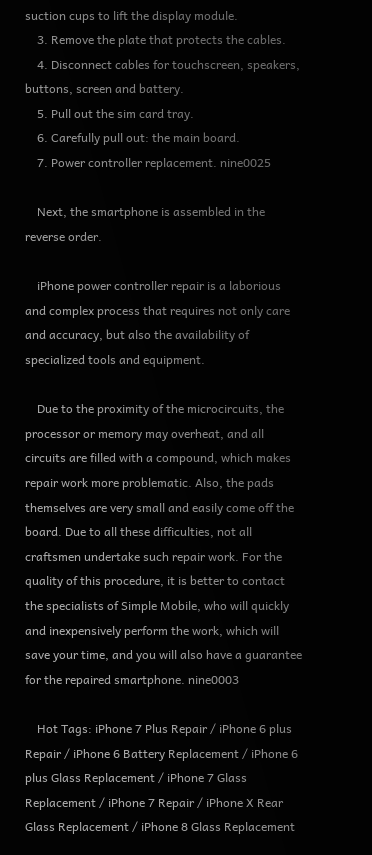suction cups to lift the display module.
    3. Remove the plate that protects the cables.
    4. Disconnect cables for touchscreen, speakers, buttons, screen and battery.
    5. Pull out the sim card tray.
    6. Carefully pull out: the main board.
    7. Power controller replacement. nine0025

    Next, the smartphone is assembled in the reverse order.

    iPhone power controller repair is a laborious and complex process that requires not only care and accuracy, but also the availability of specialized tools and equipment.

    Due to the proximity of the microcircuits, the processor or memory may overheat, and all circuits are filled with a compound, which makes repair work more problematic. Also, the pads themselves are very small and easily come off the board. Due to all these difficulties, not all craftsmen undertake such repair work. For the quality of this procedure, it is better to contact the specialists of Simple Mobile, who will quickly and inexpensively perform the work, which will save your time, and you will also have a guarantee for the repaired smartphone. nine0003

    Hot Tags: iPhone 7 Plus Repair / iPhone 6 plus Repair / iPhone 6 Battery Replacement / iPhone 6 plus Glass Replacement / iPhone 7 Glass Replacement / iPhone 7 Repair / iPhone X Rear Glass Replacement / iPhone 8 Glass Replacement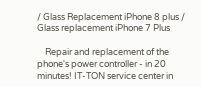/ Glass Replacement iPhone 8 plus / Glass replacement iPhone 7 Plus

    Repair and replacement of the phone's power controller - in 20 minutes! IT-TON service center in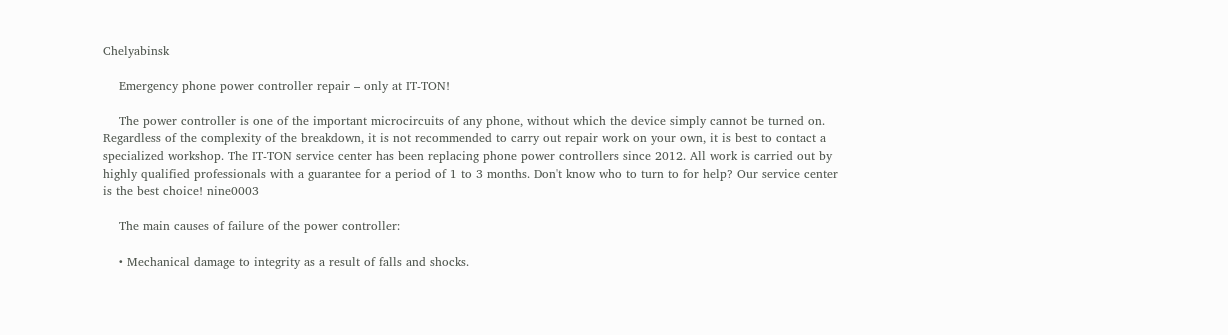Chelyabinsk

    Emergency phone power controller repair – only at IT-TON!

    The power controller is one of the important microcircuits of any phone, without which the device simply cannot be turned on. Regardless of the complexity of the breakdown, it is not recommended to carry out repair work on your own, it is best to contact a specialized workshop. The IT-TON service center has been replacing phone power controllers since 2012. All work is carried out by highly qualified professionals with a guarantee for a period of 1 to 3 months. Don't know who to turn to for help? Our service center is the best choice! nine0003

    The main causes of failure of the power controller:

    • Mechanical damage to integrity as a result of falls and shocks.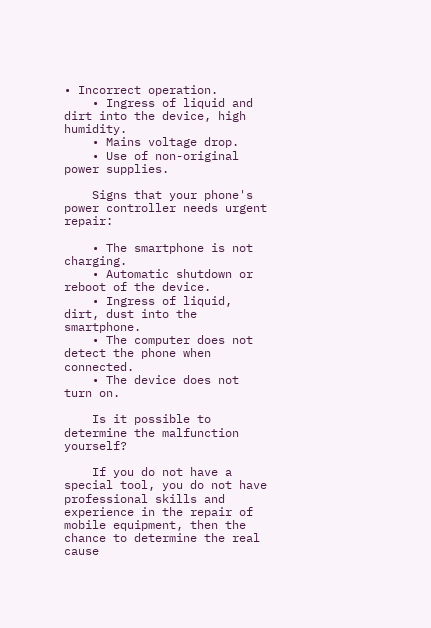• Incorrect operation.
    • Ingress of liquid and dirt into the device, high humidity.
    • Mains voltage drop.
    • Use of non-original power supplies.

    Signs that your phone's power controller needs urgent repair:

    • The smartphone is not charging.
    • Automatic shutdown or reboot of the device.
    • Ingress of liquid, dirt, dust into the smartphone.
    • The computer does not detect the phone when connected.
    • The device does not turn on.

    Is it possible to determine the malfunction yourself?

    If you do not have a special tool, you do not have professional skills and experience in the repair of mobile equipment, then the chance to determine the real cause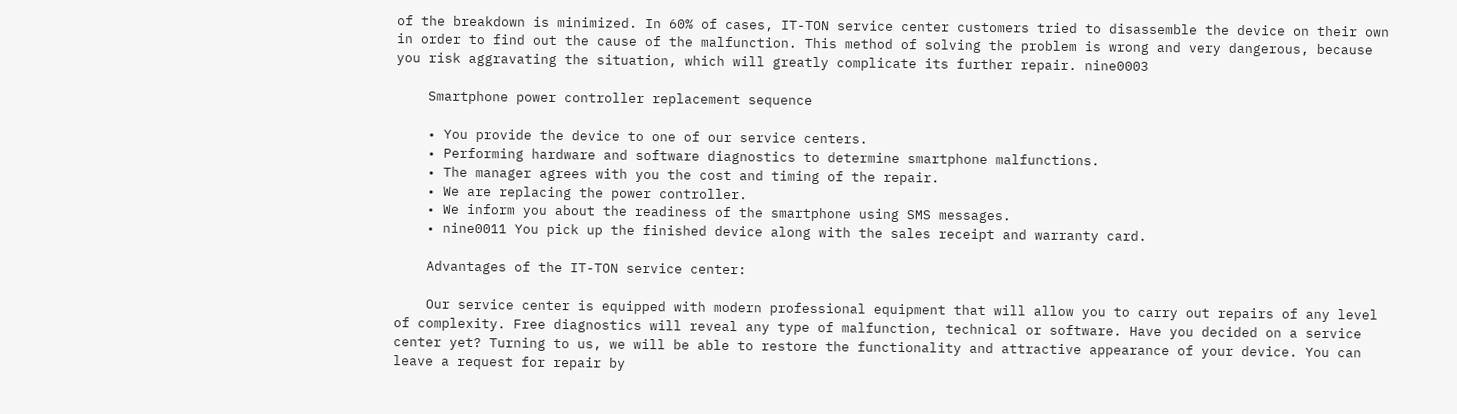of the breakdown is minimized. In 60% of cases, IT-TON service center customers tried to disassemble the device on their own in order to find out the cause of the malfunction. This method of solving the problem is wrong and very dangerous, because you risk aggravating the situation, which will greatly complicate its further repair. nine0003

    Smartphone power controller replacement sequence

    • You provide the device to one of our service centers.
    • Performing hardware and software diagnostics to determine smartphone malfunctions.
    • The manager agrees with you the cost and timing of the repair.
    • We are replacing the power controller.
    • We inform you about the readiness of the smartphone using SMS messages.
    • nine0011 You pick up the finished device along with the sales receipt and warranty card.

    Advantages of the IT-TON service center:

    Our service center is equipped with modern professional equipment that will allow you to carry out repairs of any level of complexity. Free diagnostics will reveal any type of malfunction, technical or software. Have you decided on a service center yet? Turning to us, we will be able to restore the functionality and attractive appearance of your device. You can leave a request for repair by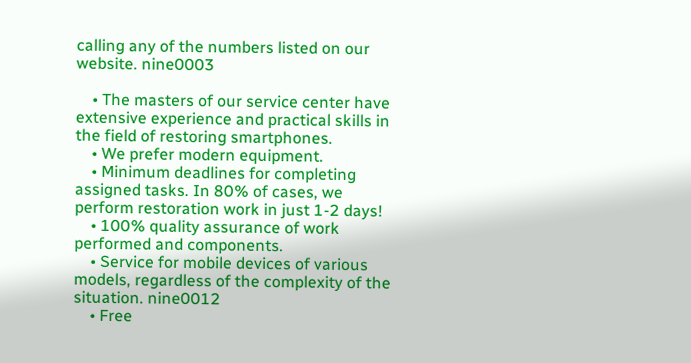calling any of the numbers listed on our website. nine0003

    • The masters of our service center have extensive experience and practical skills in the field of restoring smartphones.
    • We prefer modern equipment.
    • Minimum deadlines for completing assigned tasks. In 80% of cases, we perform restoration work in just 1-2 days!
    • 100% quality assurance of work performed and components.
    • Service for mobile devices of various models, regardless of the complexity of the situation. nine0012
    • Free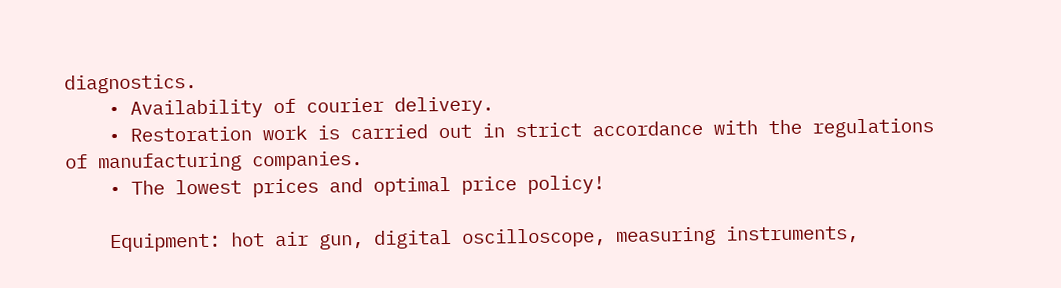diagnostics.
    • Availability of courier delivery.
    • Restoration work is carried out in strict accordance with the regulations of manufacturing companies.
    • The lowest prices and optimal price policy!

    Equipment: hot air gun, digital oscilloscope, measuring instruments,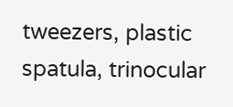tweezers, plastic spatula, trinocular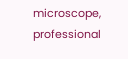microscope, professional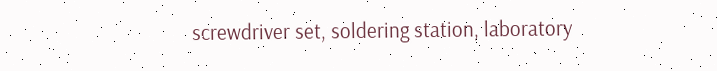screwdriver set, soldering station, laboratory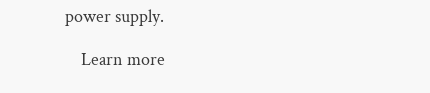power supply.

    Learn more